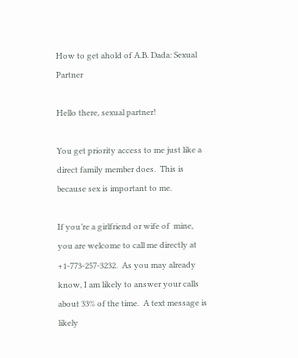How to get ahold of A.B. Dada: Sexual Partner

Hello there, sexual partner!

You get priority access to me just like a direct family member does.  This is because sex is important to me.

If you’re a girlfriend or wife of  mine, you are welcome to call me directly at +1-773-257-3232.  As you may already know, I am likely to answer your calls about 33% of the time.  A text message is likely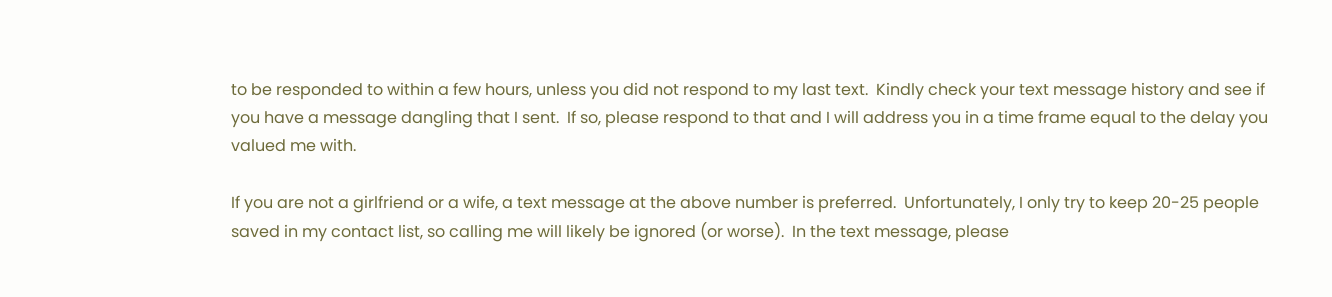to be responded to within a few hours, unless you did not respond to my last text.  Kindly check your text message history and see if you have a message dangling that I sent.  If so, please respond to that and I will address you in a time frame equal to the delay you valued me with.

If you are not a girlfriend or a wife, a text message at the above number is preferred.  Unfortunately, I only try to keep 20-25 people saved in my contact list, so calling me will likely be ignored (or worse).  In the text message, please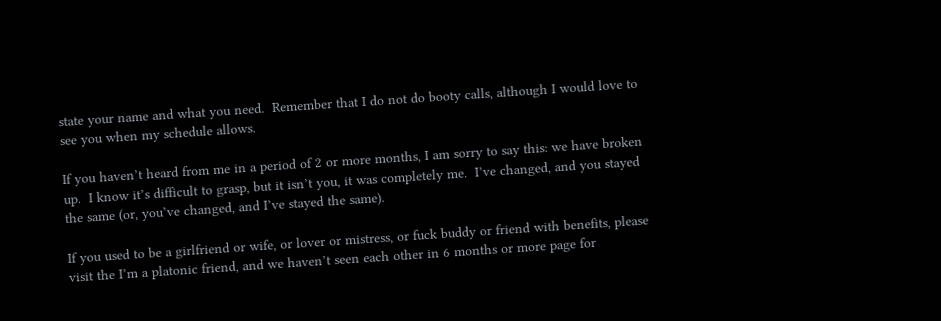state your name and what you need.  Remember that I do not do booty calls, although I would love to see you when my schedule allows.

If you haven’t heard from me in a period of 2 or more months, I am sorry to say this: we have broken up.  I know it’s difficult to grasp, but it isn’t you, it was completely me.  I’ve changed, and you stayed the same (or, you’ve changed, and I’ve stayed the same).

If you used to be a girlfriend or wife, or lover or mistress, or fuck buddy or friend with benefits, please visit the I’m a platonic friend, and we haven’t seen each other in 6 months or more page for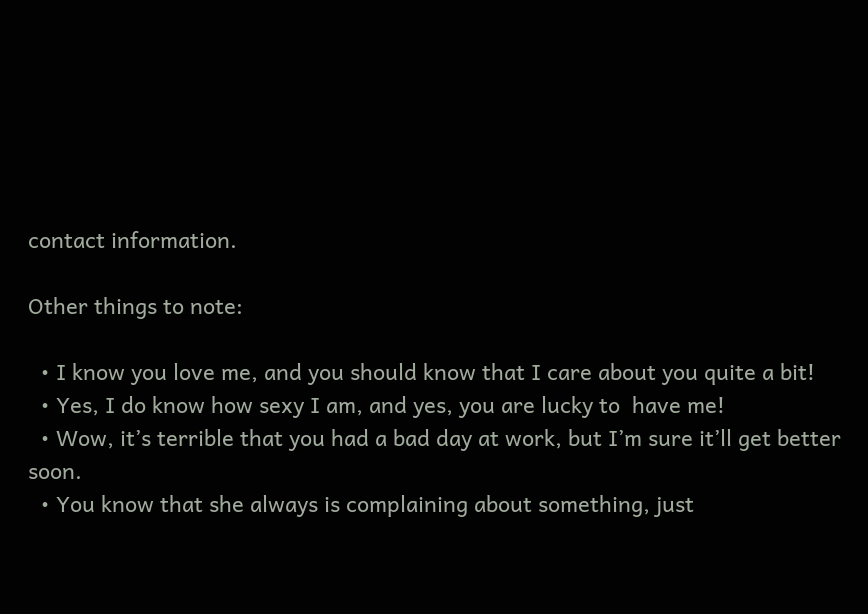contact information.

Other things to note:

  • I know you love me, and you should know that I care about you quite a bit!
  • Yes, I do know how sexy I am, and yes, you are lucky to  have me!
  • Wow, it’s terrible that you had a bad day at work, but I’m sure it’ll get better soon.
  • You know that she always is complaining about something, just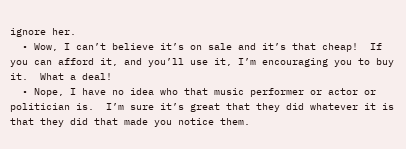ignore her.
  • Wow, I can’t believe it’s on sale and it’s that cheap!  If you can afford it, and you’ll use it, I’m encouraging you to buy it.  What a deal!
  • Nope, I have no idea who that music performer or actor or politician is.  I’m sure it’s great that they did whatever it is that they did that made you notice them.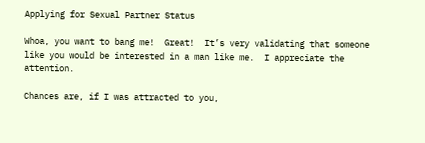Applying for Sexual Partner Status

Whoa, you want to bang me!  Great!  It’s very validating that someone like you would be interested in a man like me.  I appreciate the attention.

Chances are, if I was attracted to you,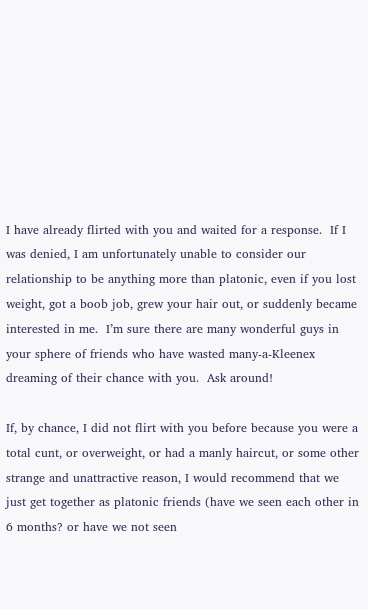I have already flirted with you and waited for a response.  If I was denied, I am unfortunately unable to consider our relationship to be anything more than platonic, even if you lost weight, got a boob job, grew your hair out, or suddenly became interested in me.  I’m sure there are many wonderful guys in your sphere of friends who have wasted many-a-Kleenex dreaming of their chance with you.  Ask around!

If, by chance, I did not flirt with you before because you were a total cunt, or overweight, or had a manly haircut, or some other strange and unattractive reason, I would recommend that we just get together as platonic friends (have we seen each other in 6 months? or have we not seen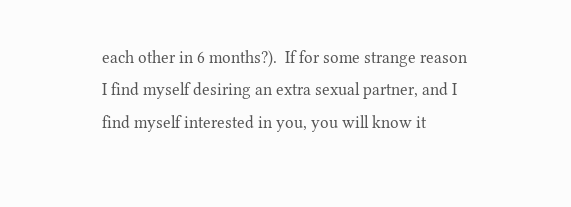each other in 6 months?).  If for some strange reason I find myself desiring an extra sexual partner, and I find myself interested in you, you will know it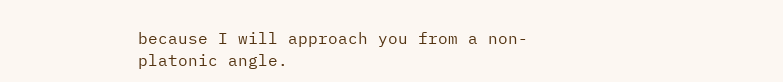because I will approach you from a non-platonic angle.